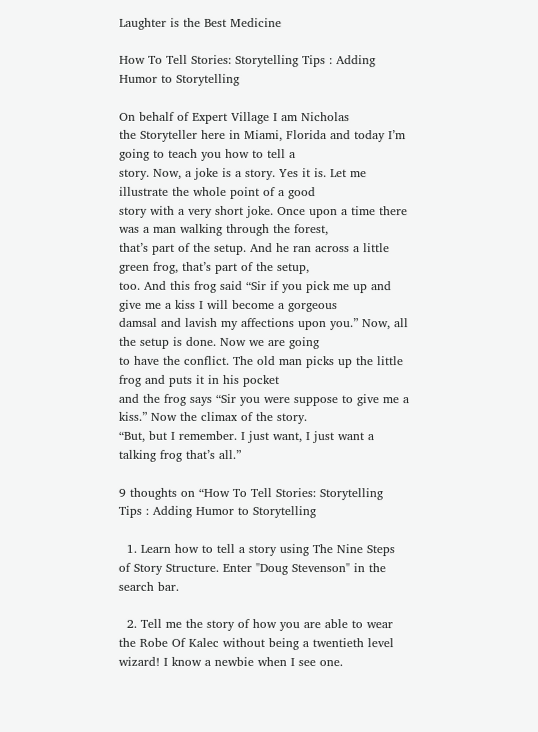Laughter is the Best Medicine

How To Tell Stories: Storytelling Tips : Adding Humor to Storytelling

On behalf of Expert Village I am Nicholas
the Storyteller here in Miami, Florida and today I’m going to teach you how to tell a
story. Now, a joke is a story. Yes it is. Let me illustrate the whole point of a good
story with a very short joke. Once upon a time there was a man walking through the forest,
that’s part of the setup. And he ran across a little green frog, that’s part of the setup,
too. And this frog said “Sir if you pick me up and give me a kiss I will become a gorgeous
damsal and lavish my affections upon you.” Now, all the setup is done. Now we are going
to have the conflict. The old man picks up the little frog and puts it in his pocket
and the frog says “Sir you were suppose to give me a kiss.” Now the climax of the story.
“But, but I remember. I just want, I just want a talking frog that’s all.”

9 thoughts on “How To Tell Stories: Storytelling Tips : Adding Humor to Storytelling

  1. Learn how to tell a story using The Nine Steps of Story Structure. Enter "Doug Stevenson" in the search bar.

  2. Tell me the story of how you are able to wear the Robe Of Kalec without being a twentieth level wizard! I know a newbie when I see one.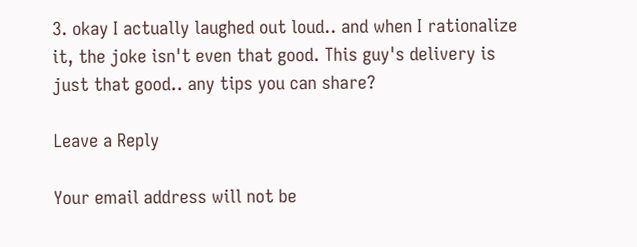3. okay I actually laughed out loud.. and when I rationalize it, the joke isn't even that good. This guy's delivery is just that good.. any tips you can share?

Leave a Reply

Your email address will not be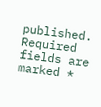published. Required fields are marked *